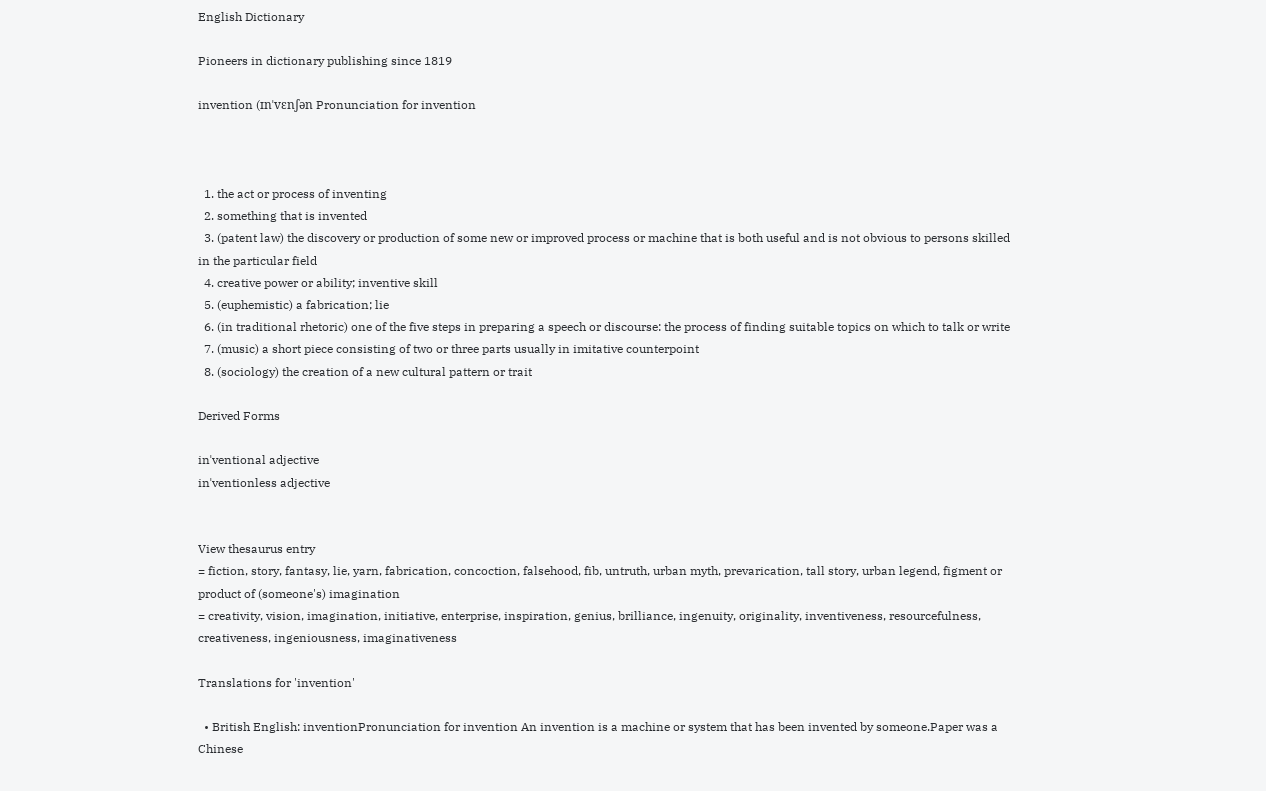English Dictionary

Pioneers in dictionary publishing since 1819

invention (ɪnˈvɛnʃən Pronunciation for invention



  1. the act or process of inventing
  2. something that is invented
  3. (patent law) the discovery or production of some new or improved process or machine that is both useful and is not obvious to persons skilled in the particular field
  4. creative power or ability; inventive skill
  5. (euphemistic) a fabrication; lie
  6. (in traditional rhetoric) one of the five steps in preparing a speech or discourse: the process of finding suitable topics on which to talk or write
  7. (music) a short piece consisting of two or three parts usually in imitative counterpoint
  8. (sociology) the creation of a new cultural pattern or trait

Derived Forms

inˈventional adjective
inˈventionless adjective


View thesaurus entry
= fiction, story, fantasy, lie, yarn, fabrication, concoction, falsehood, fib, untruth, urban myth, prevarication, tall story, urban legend, figment or product of (someone's) imagination
= creativity, vision, imagination, initiative, enterprise, inspiration, genius, brilliance, ingenuity, originality, inventiveness, resourcefulness, creativeness, ingeniousness, imaginativeness

Translations for 'invention'

  • British English: inventionPronunciation for invention An invention is a machine or system that has been invented by someone.Paper was a Chinese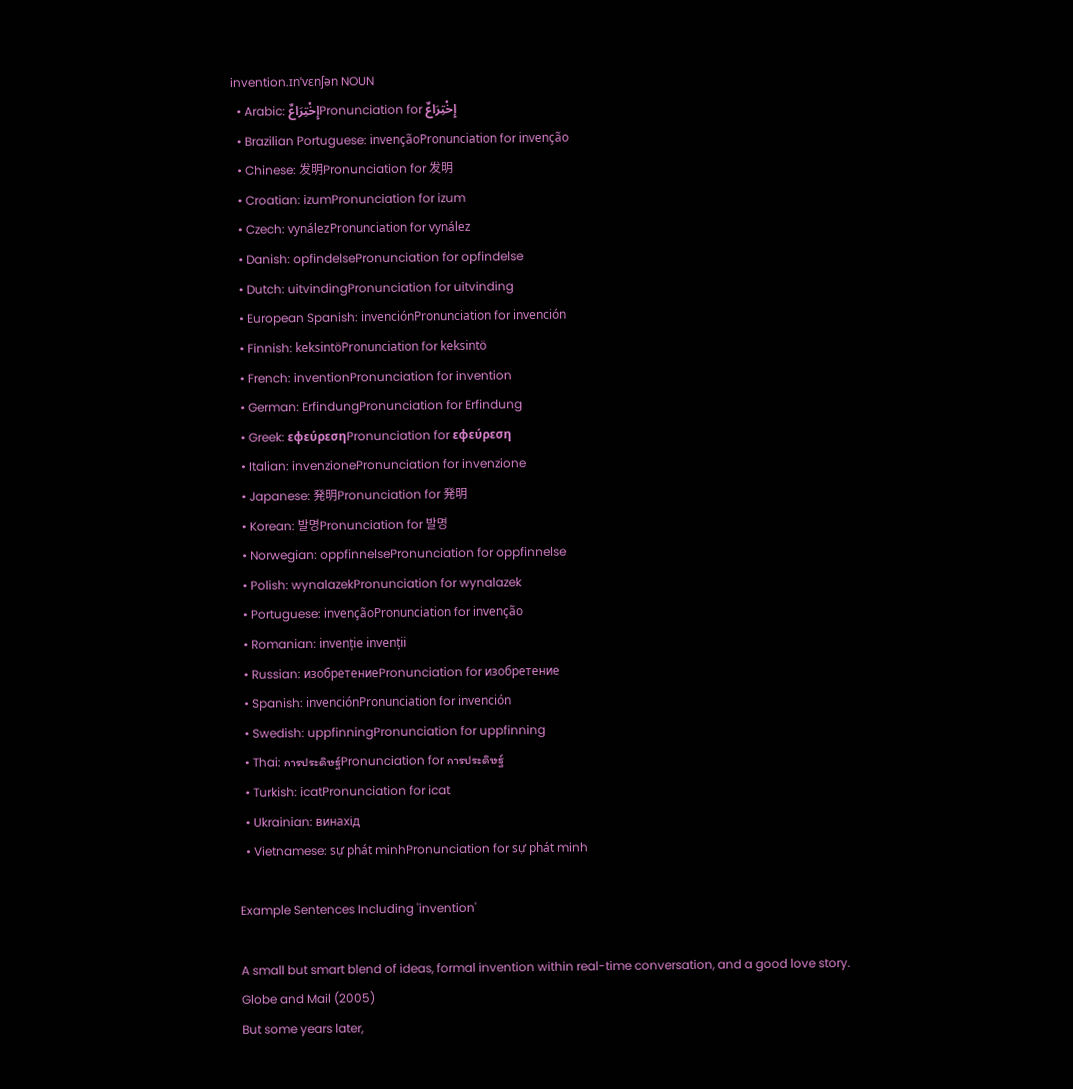invention.ɪnˈvɛnʃən NOUN
  • Arabic: إِخْتِرَاعٌPronunciation for إِخْتِرَاعٌ
  • Brazilian Portuguese: invençãoPronunciation for invenção
  • Chinese: 发明Pronunciation for 发明
  • Croatian: izumPronunciation for izum
  • Czech: vynálezPronunciation for vynález
  • Danish: opfindelsePronunciation for opfindelse
  • Dutch: uitvindingPronunciation for uitvinding
  • European Spanish: invenciónPronunciation for invención
  • Finnish: keksintöPronunciation for keksintö
  • French: inventionPronunciation for invention
  • German: ErfindungPronunciation for Erfindung
  • Greek: εφεύρεσηPronunciation for εφεύρεση
  • Italian: invenzionePronunciation for invenzione
  • Japanese: 発明Pronunciation for 発明
  • Korean: 발명Pronunciation for 발명
  • Norwegian: oppfinnelsePronunciation for oppfinnelse
  • Polish: wynalazekPronunciation for wynalazek
  • Portuguese: invençãoPronunciation for invenção
  • Romanian: invenție invenții
  • Russian: изобретениеPronunciation for изобретение
  • Spanish: invenciónPronunciation for invención
  • Swedish: uppfinningPronunciation for uppfinning
  • Thai: การประดิษฐ์Pronunciation for การประดิษฐ์
  • Turkish: icatPronunciation for icat
  • Ukrainian: винахід
  • Vietnamese: sự phát minhPronunciation for sự phát minh

Example Sentences Including 'invention'

A small but smart blend of ideas, formal invention within real-time conversation, and a good love story.
Globe and Mail (2005)
But some years later,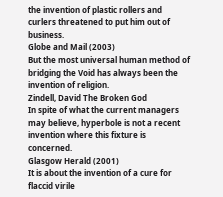the invention of plastic rollers and curlers threatened to put him out of business.
Globe and Mail (2003)
But the most universal human method of bridging the Void has always been the invention of religion.
Zindell, David The Broken God
In spite of what the current managers may believe, hyperbole is not a recent invention where this fixture is concerned.
Glasgow Herald (2001)
It is about the invention of a cure for flaccid virile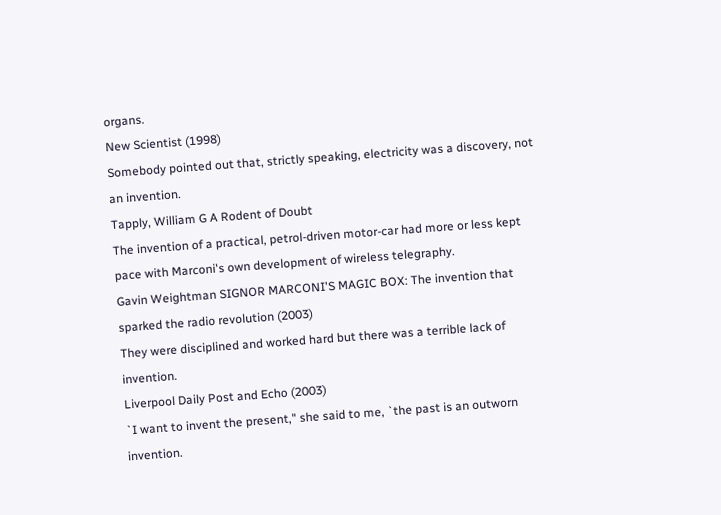organs.
New Scientist (1998)
Somebody pointed out that, strictly speaking, electricity was a discovery, not an invention.
Tapply, William G A Rodent of Doubt
The invention of a practical, petrol-driven motor-car had more or less kept pace with Marconi's own development of wireless telegraphy.
Gavin Weightman SIGNOR MARCONI'S MAGIC BOX: The invention that sparked the radio revolution (2003)
They were disciplined and worked hard but there was a terrible lack of invention.
Liverpool Daily Post and Echo (2003)
`I want to invent the present," she said to me, `the past is an outworn invention.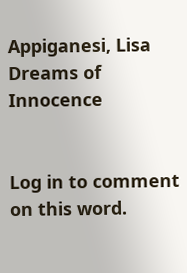Appiganesi, Lisa Dreams of Innocence


Log in to comment on this word.